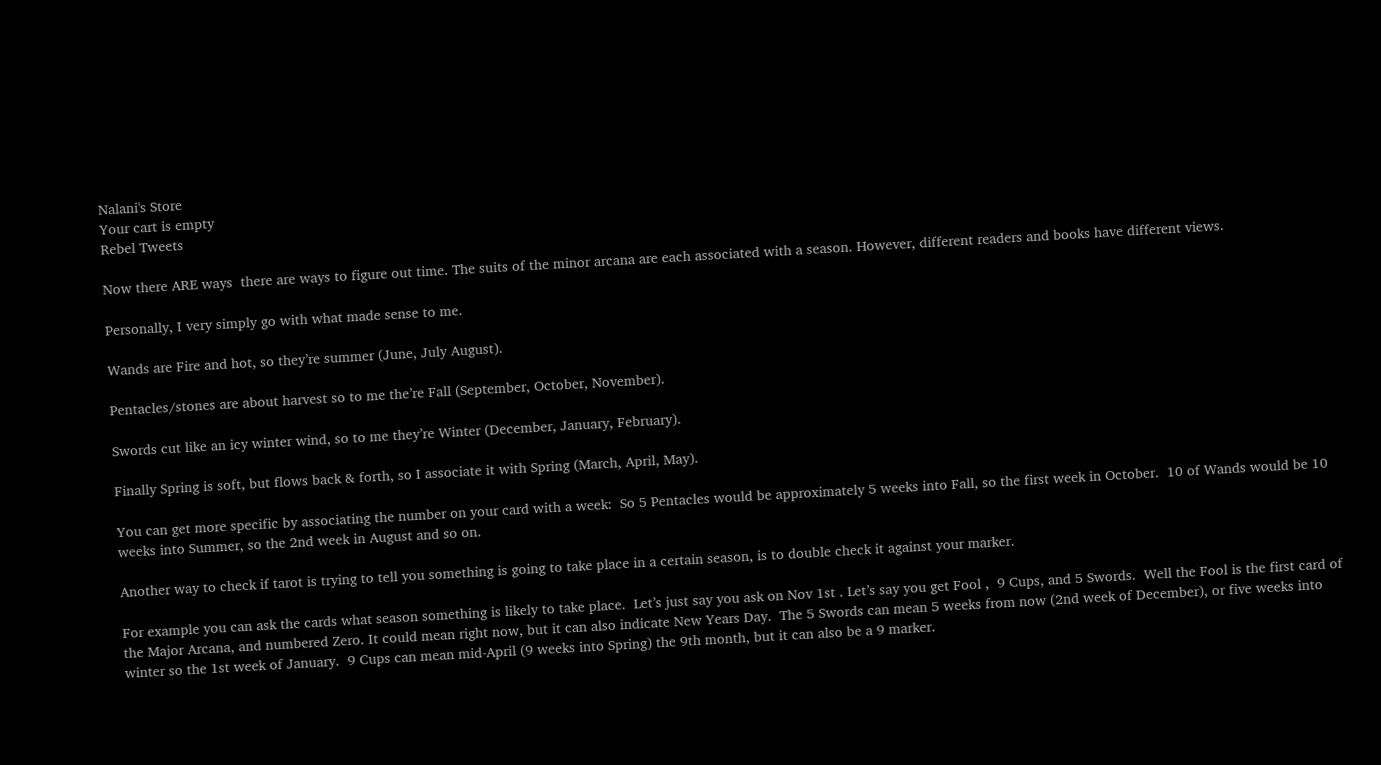Nalani's Store
Your cart is empty
Rebel Tweets

Now there ARE ways  there are ways to figure out time. The suits of the minor arcana are each associated with a season. However, different readers and books have different views.

Personally, I very simply go with what made sense to me.

Wands are Fire and hot, so they’re summer (June, July August).

Pentacles/stones are about harvest so to me the’re Fall (September, October, November).

Swords cut like an icy winter wind, so to me they’re Winter (December, January, February).

Finally Spring is soft, but flows back & forth, so I associate it with Spring (March, April, May).

You can get more specific by associating the number on your card with a week:  So 5 Pentacles would be approximately 5 weeks into Fall, so the first week in October.  10 of Wands would be 10 weeks into Summer, so the 2nd week in August and so on.

Another way to check if tarot is trying to tell you something is going to take place in a certain season, is to double check it against your marker.

For example you can ask the cards what season something is likely to take place.  Let’s just say you ask on Nov 1st . Let’s say you get Fool ,  9 Cups, and 5 Swords.  Well the Fool is the first card of the Major Arcana, and numbered Zero. It could mean right now, but it can also indicate New Years Day.  The 5 Swords can mean 5 weeks from now (2nd week of December), or five weeks into winter so the 1st week of January.  9 Cups can mean mid-April (9 weeks into Spring) the 9th month, but it can also be a 9 marker.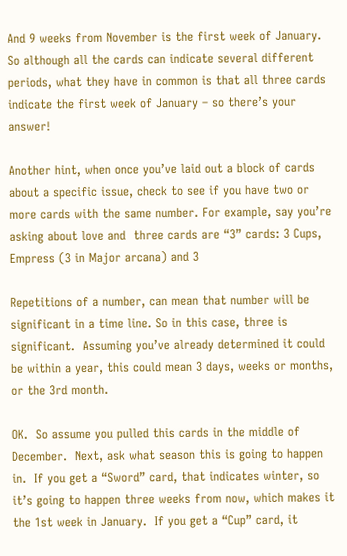And 9 weeks from November is the first week of January.  So although all the cards can indicate several different periods, what they have in common is that all three cards indicate the first week of January – so there’s your answer!

Another hint, when once you’ve laid out a block of cards about a specific issue, check to see if you have two or more cards with the same number. For example, say you’re asking about love and  three cards are “3” cards: 3 Cups, Empress (3 in Major arcana) and 3

Repetitions of a number, can mean that number will be significant in a time line. So in this case, three is significant.  Assuming you’ve already determined it could be within a year, this could mean 3 days, weeks or months, or the 3rd month.

OK.  So assume you pulled this cards in the middle of December.  Next, ask what season this is going to happen in.  If you get a “Sword” card, that indicates winter, so it’s going to happen three weeks from now, which makes it the 1st week in January.  If you get a “Cup” card, it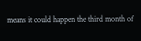means it could happen the third month of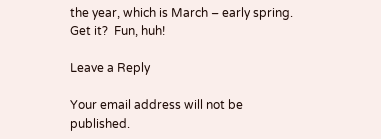the year, which is March – early spring.  Get it?  Fun, huh!

Leave a Reply

Your email address will not be published.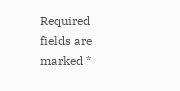Required fields are marked *